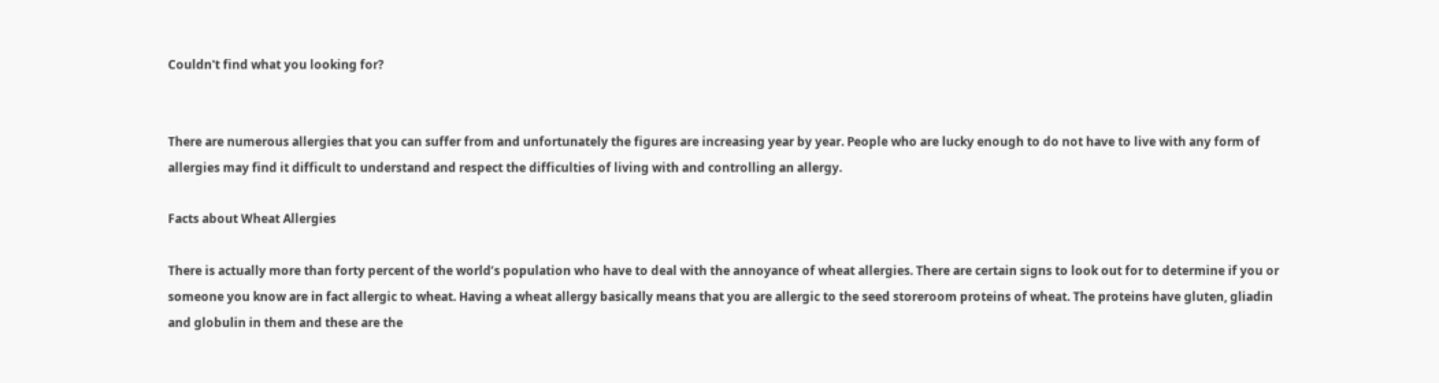Couldn't find what you looking for?


There are numerous allergies that you can suffer from and unfortunately the figures are increasing year by year. People who are lucky enough to do not have to live with any form of allergies may find it difficult to understand and respect the difficulties of living with and controlling an allergy.

Facts about Wheat Allergies

There is actually more than forty percent of the world’s population who have to deal with the annoyance of wheat allergies. There are certain signs to look out for to determine if you or someone you know are in fact allergic to wheat. Having a wheat allergy basically means that you are allergic to the seed storeroom proteins of wheat. The proteins have gluten, gliadin and globulin in them and these are the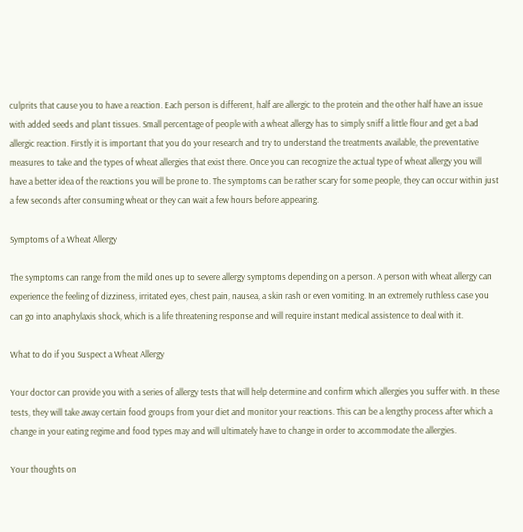culprits that cause you to have a reaction. Each person is different, half are allergic to the protein and the other half have an issue with added seeds and plant tissues. Small percentage of people with a wheat allergy has to simply sniff a little flour and get a bad allergic reaction. Firstly it is important that you do your research and try to understand the treatments available, the preventative measures to take and the types of wheat allergies that exist there. Once you can recognize the actual type of wheat allergy you will have a better idea of the reactions you will be prone to. The symptoms can be rather scary for some people, they can occur within just a few seconds after consuming wheat or they can wait a few hours before appearing.

Symptoms of a Wheat Allergy

The symptoms can range from the mild ones up to severe allergy symptoms depending on a person. A person with wheat allergy can experience the feeling of dizziness, irritated eyes, chest pain, nausea, a skin rash or even vomiting. In an extremely ruthless case you can go into anaphylaxis shock, which is a life threatening response and will require instant medical assistence to deal with it.

What to do if you Suspect a Wheat Allergy

Your doctor can provide you with a series of allergy tests that will help determine and confirm which allergies you suffer with. In these tests, they will take away certain food groups from your diet and monitor your reactions. This can be a lengthy process after which a change in your eating regime and food types may and will ultimately have to change in order to accommodate the allergies.

Your thoughts on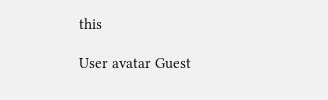this

User avatar Guest